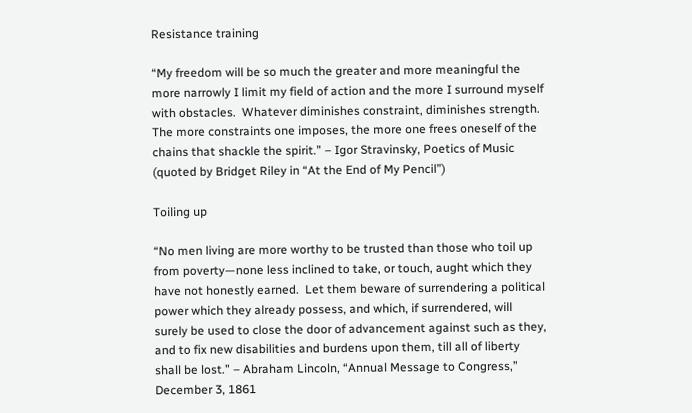Resistance training

“My freedom will be so much the greater and more meaningful the more narrowly I limit my field of action and the more I surround myself with obstacles.  Whatever diminishes constraint, diminishes strength.  The more constraints one imposes, the more one frees oneself of the chains that shackle the spirit.” – Igor Stravinsky, Poetics of Music (quoted by Bridget Riley in “At the End of My Pencil”)

Toiling up

“No men living are more worthy to be trusted than those who toil up from poverty—none less inclined to take, or touch, aught which they have not honestly earned.  Let them beware of surrendering a political power which they already possess, and which, if surrendered, will surely be used to close the door of advancement against such as they, and to fix new disabilities and burdens upon them, till all of liberty shall be lost.” – Abraham Lincoln, “Annual Message to Congress,” December 3, 1861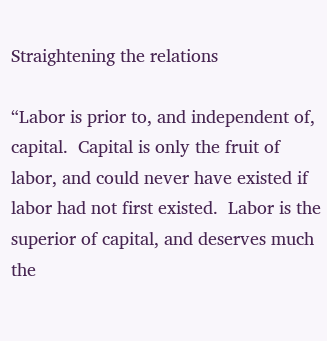Straightening the relations

“Labor is prior to, and independent of, capital.  Capital is only the fruit of labor, and could never have existed if labor had not first existed.  Labor is the superior of capital, and deserves much the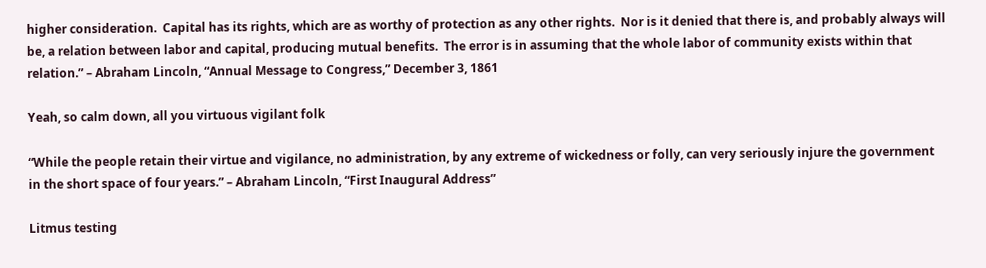higher consideration.  Capital has its rights, which are as worthy of protection as any other rights.  Nor is it denied that there is, and probably always will be, a relation between labor and capital, producing mutual benefits.  The error is in assuming that the whole labor of community exists within that relation.” – Abraham Lincoln, “Annual Message to Congress,” December 3, 1861

Yeah, so calm down, all you virtuous vigilant folk

“While the people retain their virtue and vigilance, no administration, by any extreme of wickedness or folly, can very seriously injure the government in the short space of four years.” – Abraham Lincoln, “First Inaugural Address”

Litmus testing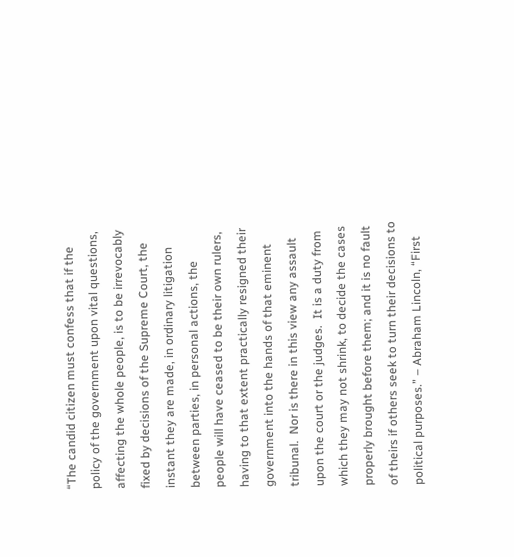“The candid citizen must confess that if the policy of the government upon vital questions, affecting the whole people, is to be irrevocably fixed by decisions of the Supreme Court, the instant they are made, in ordinary litigation between parties, in personal actions, the people will have ceased to be their own rulers, having to that extent practically resigned their government into the hands of that eminent tribunal.  Nor is there in this view any assault upon the court or the judges.  It is a duty from which they may not shrink, to decide the cases properly brought before them; and it is no fault of theirs if others seek to turn their decisions to political purposes.” – Abraham Lincoln, “First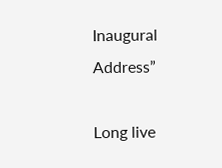Inaugural Address”

Long live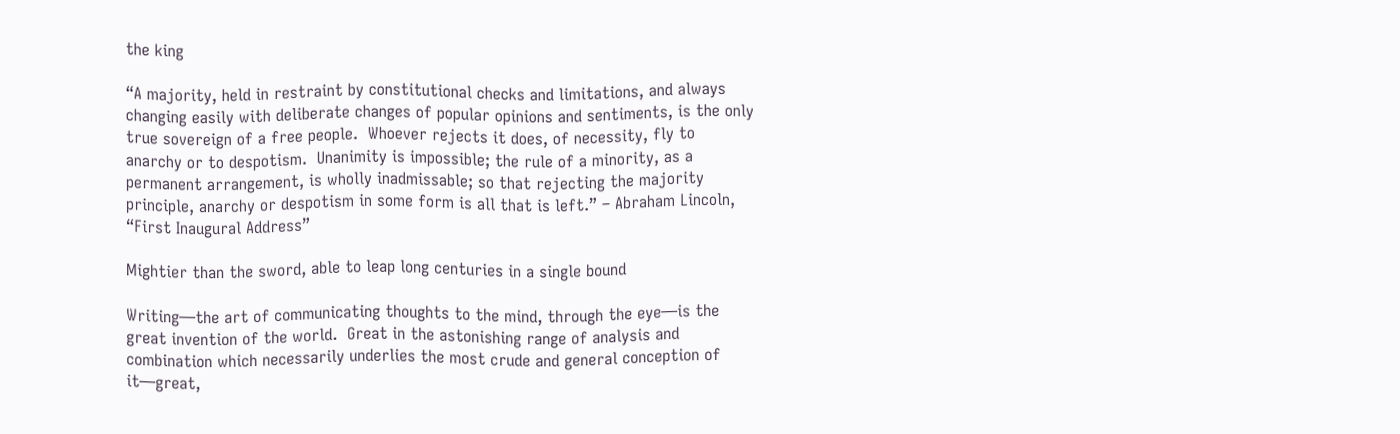the king

“A majority, held in restraint by constitutional checks and limitations, and always changing easily with deliberate changes of popular opinions and sentiments, is the only true sovereign of a free people.  Whoever rejects it does, of necessity, fly to anarchy or to despotism.  Unanimity is impossible; the rule of a minority, as a permanent arrangement, is wholly inadmissable; so that rejecting the majority principle, anarchy or despotism in some form is all that is left.” – Abraham Lincoln, “First Inaugural Address”

Mightier than the sword, able to leap long centuries in a single bound

Writing—the art of communicating thoughts to the mind, through the eye—is the great invention of the world.  Great in the astonishing range of analysis and combination which necessarily underlies the most crude and general conception of it—great,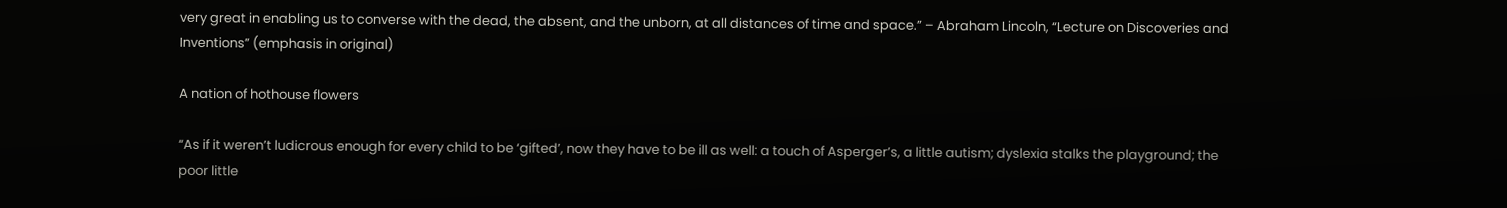very great in enabling us to converse with the dead, the absent, and the unborn, at all distances of time and space.” – Abraham Lincoln, “Lecture on Discoveries and Inventions” (emphasis in original)

A nation of hothouse flowers

“As if it weren’t ludicrous enough for every child to be ‘gifted’, now they have to be ill as well: a touch of Asperger’s, a little autism; dyslexia stalks the playground; the poor little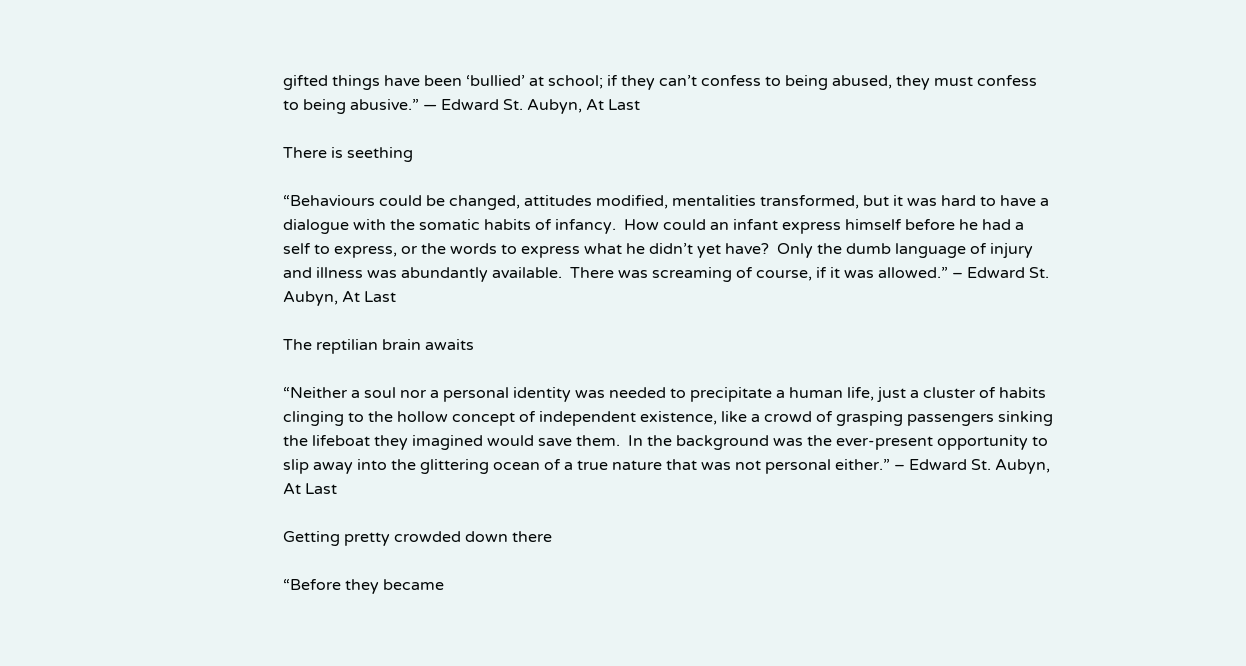gifted things have been ‘bullied’ at school; if they can’t confess to being abused, they must confess to being abusive.” — Edward St. Aubyn, At Last

There is seething

“Behaviours could be changed, attitudes modified, mentalities transformed, but it was hard to have a dialogue with the somatic habits of infancy.  How could an infant express himself before he had a self to express, or the words to express what he didn’t yet have?  Only the dumb language of injury and illness was abundantly available.  There was screaming of course, if it was allowed.” – Edward St. Aubyn, At Last

The reptilian brain awaits

“Neither a soul nor a personal identity was needed to precipitate a human life, just a cluster of habits clinging to the hollow concept of independent existence, like a crowd of grasping passengers sinking the lifeboat they imagined would save them.  In the background was the ever-present opportunity to slip away into the glittering ocean of a true nature that was not personal either.” – Edward St. Aubyn, At Last

Getting pretty crowded down there

“Before they became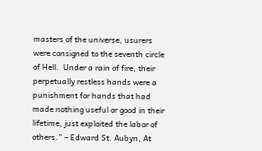masters of the universe, usurers were consigned to the seventh circle of Hell.  Under a rain of fire, their perpetually restless hands were a punishment for hands that had made nothing useful or good in their lifetime, just exploited the labor of others.” – Edward St. Aubyn, At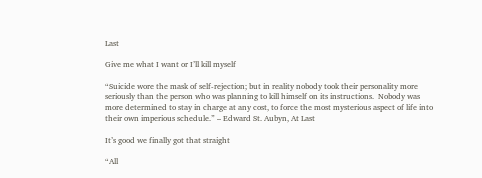Last

Give me what I want or I’ll kill myself

“Suicide wore the mask of self-rejection; but in reality nobody took their personality more seriously than the person who was planning to kill himself on its instructions.  Nobody was more determined to stay in charge at any cost, to force the most mysterious aspect of life into their own imperious schedule.” – Edward St. Aubyn, At Last

It’s good we finally got that straight

“All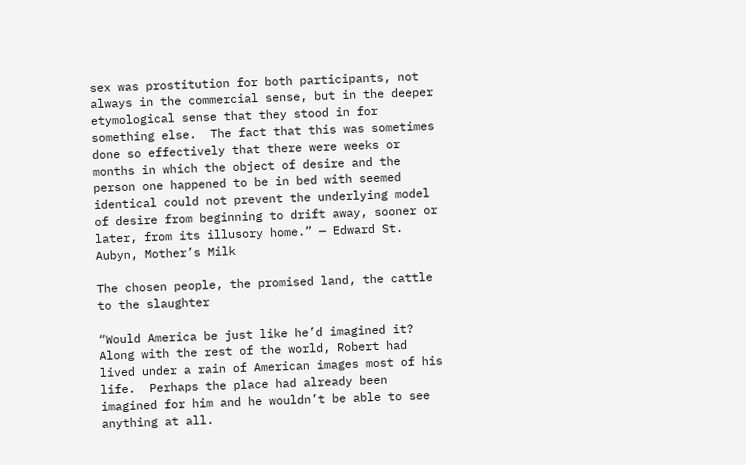sex was prostitution for both participants, not always in the commercial sense, but in the deeper etymological sense that they stood in for something else.  The fact that this was sometimes done so effectively that there were weeks or months in which the object of desire and the person one happened to be in bed with seemed identical could not prevent the underlying model of desire from beginning to drift away, sooner or later, from its illusory home.” — Edward St. Aubyn, Mother’s Milk

The chosen people, the promised land, the cattle to the slaughter

“Would America be just like he’d imagined it?  Along with the rest of the world, Robert had lived under a rain of American images most of his life.  Perhaps the place had already been imagined for him and he wouldn’t be able to see anything at all.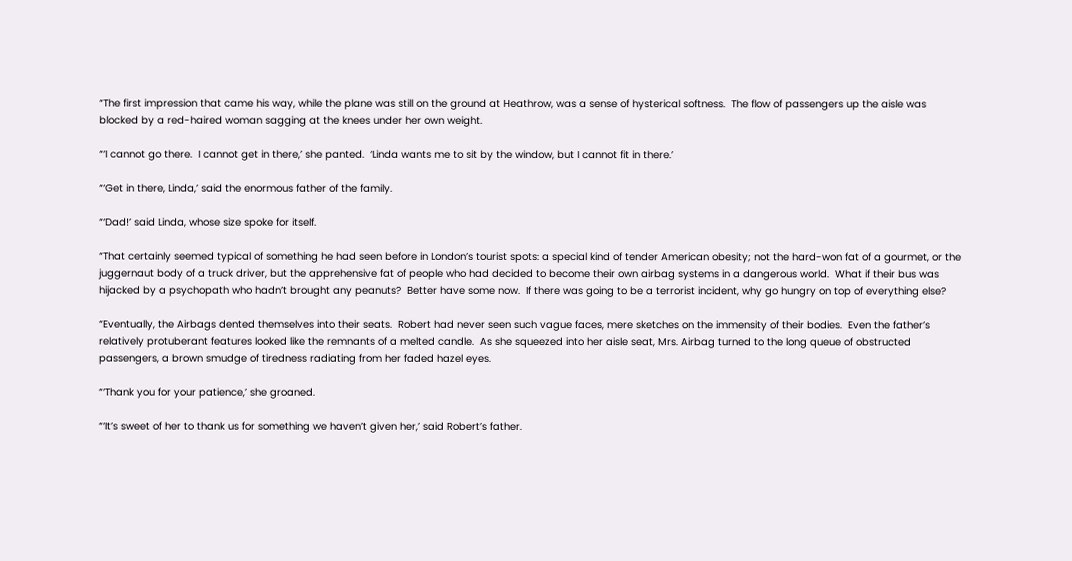“The first impression that came his way, while the plane was still on the ground at Heathrow, was a sense of hysterical softness.  The flow of passengers up the aisle was blocked by a red-haired woman sagging at the knees under her own weight.

“‘I cannot go there.  I cannot get in there,’ she panted.  ‘Linda wants me to sit by the window, but I cannot fit in there.’

“‘Get in there, Linda,’ said the enormous father of the family.

“‘Dad!’ said Linda, whose size spoke for itself.

“That certainly seemed typical of something he had seen before in London’s tourist spots: a special kind of tender American obesity; not the hard-won fat of a gourmet, or the juggernaut body of a truck driver, but the apprehensive fat of people who had decided to become their own airbag systems in a dangerous world.  What if their bus was hijacked by a psychopath who hadn’t brought any peanuts?  Better have some now.  If there was going to be a terrorist incident, why go hungry on top of everything else?

“Eventually, the Airbags dented themselves into their seats.  Robert had never seen such vague faces, mere sketches on the immensity of their bodies.  Even the father’s relatively protuberant features looked like the remnants of a melted candle.  As she squeezed into her aisle seat, Mrs. Airbag turned to the long queue of obstructed passengers, a brown smudge of tiredness radiating from her faded hazel eyes.

“‘Thank you for your patience,’ she groaned.

“‘It’s sweet of her to thank us for something we haven’t given her,’ said Robert’s father.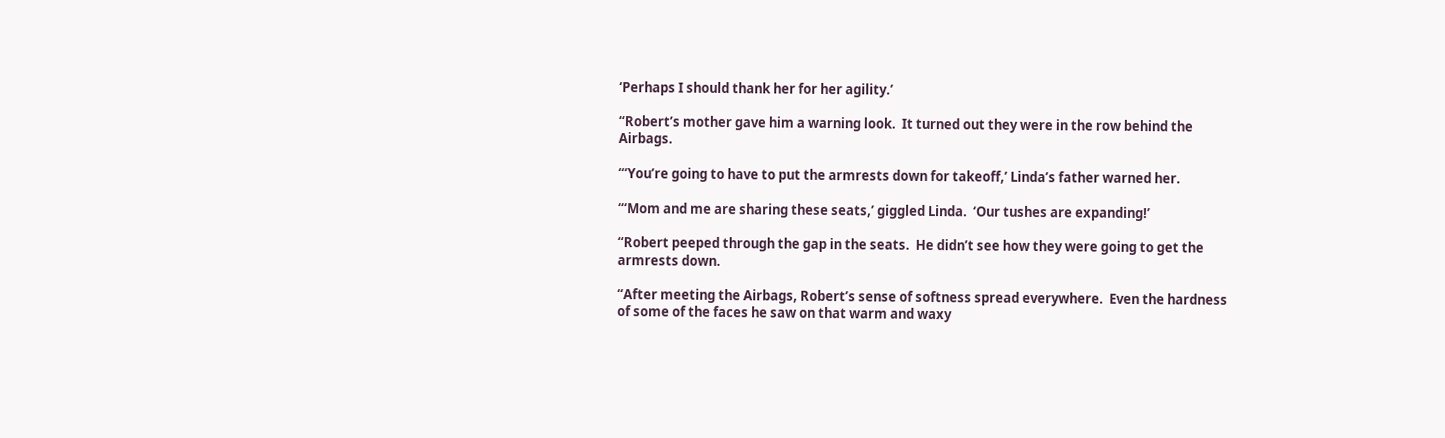‘Perhaps I should thank her for her agility.’

“Robert’s mother gave him a warning look.  It turned out they were in the row behind the Airbags.

“‘You’re going to have to put the armrests down for takeoff,’ Linda’s father warned her.

“‘Mom and me are sharing these seats,’ giggled Linda.  ‘Our tushes are expanding!’

“Robert peeped through the gap in the seats.  He didn’t see how they were going to get the armrests down.

“After meeting the Airbags, Robert’s sense of softness spread everywhere.  Even the hardness of some of the faces he saw on that warm and waxy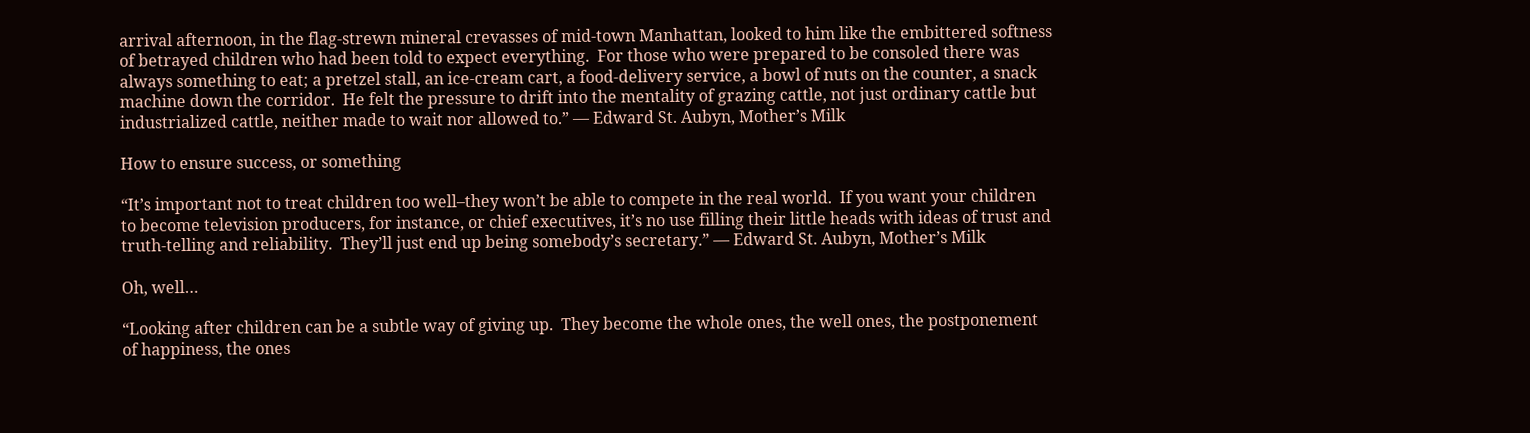arrival afternoon, in the flag-strewn mineral crevasses of mid-town Manhattan, looked to him like the embittered softness of betrayed children who had been told to expect everything.  For those who were prepared to be consoled there was always something to eat; a pretzel stall, an ice-cream cart, a food-delivery service, a bowl of nuts on the counter, a snack machine down the corridor.  He felt the pressure to drift into the mentality of grazing cattle, not just ordinary cattle but industrialized cattle, neither made to wait nor allowed to.” — Edward St. Aubyn, Mother’s Milk

How to ensure success, or something

“It’s important not to treat children too well–they won’t be able to compete in the real world.  If you want your children to become television producers, for instance, or chief executives, it’s no use filling their little heads with ideas of trust and truth-telling and reliability.  They’ll just end up being somebody’s secretary.” — Edward St. Aubyn, Mother’s Milk

Oh, well…

“Looking after children can be a subtle way of giving up.  They become the whole ones, the well ones, the postponement of happiness, the ones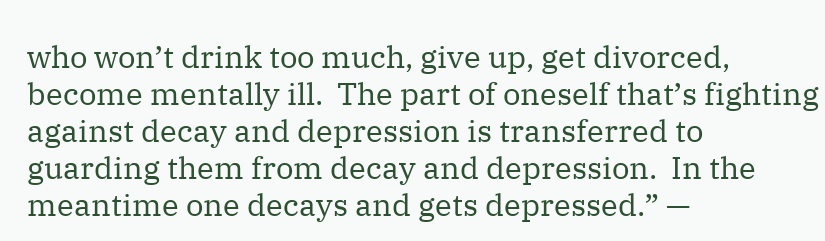who won’t drink too much, give up, get divorced, become mentally ill.  The part of oneself that’s fighting against decay and depression is transferred to guarding them from decay and depression.  In the meantime one decays and gets depressed.” —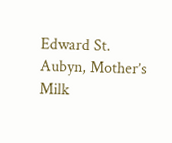Edward St. Aubyn, Mother’s Milk